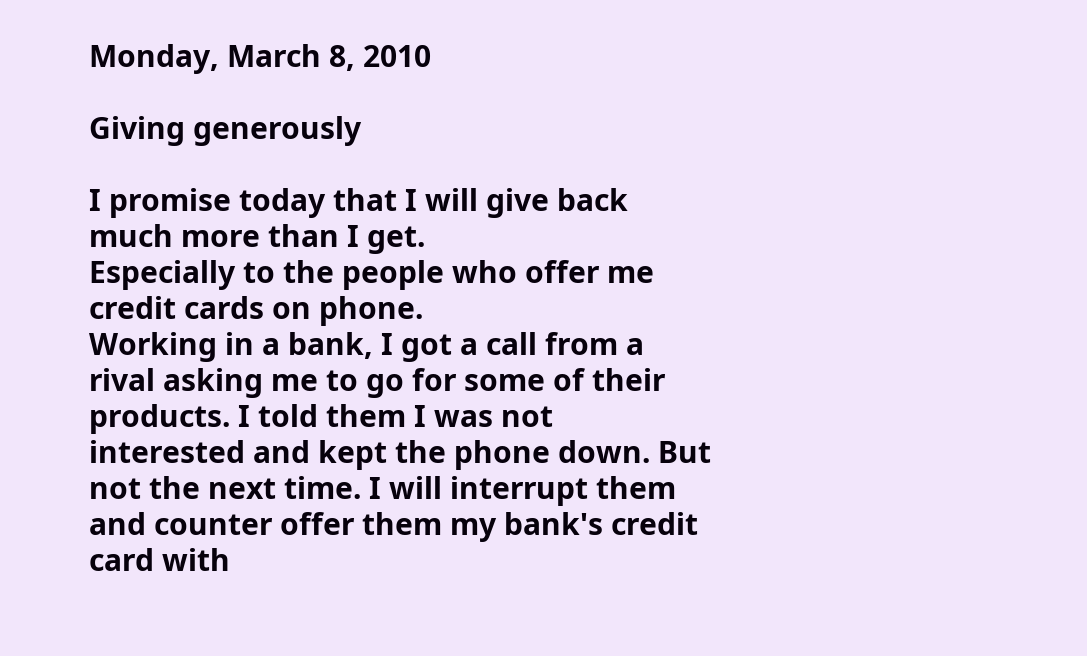Monday, March 8, 2010

Giving generously

I promise today that I will give back much more than I get.
Especially to the people who offer me credit cards on phone.
Working in a bank, I got a call from a rival asking me to go for some of their products. I told them I was not interested and kept the phone down. But not the next time. I will interrupt them and counter offer them my bank's credit card with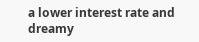a lower interest rate and dreamy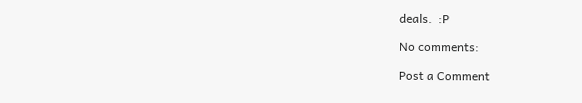deals.  :P

No comments:

Post a Comment